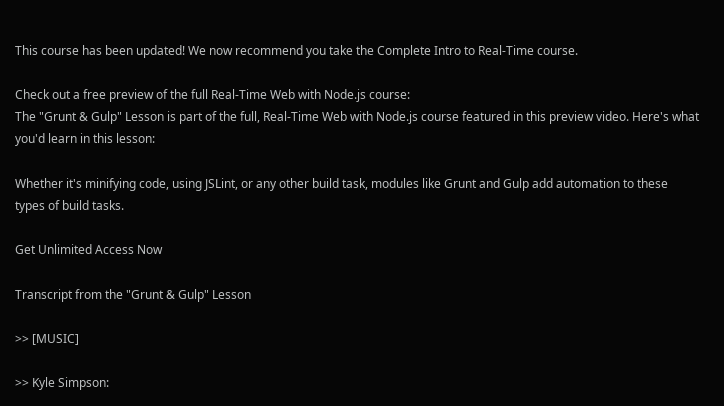This course has been updated! We now recommend you take the Complete Intro to Real-Time course.

Check out a free preview of the full Real-Time Web with Node.js course:
The "Grunt & Gulp" Lesson is part of the full, Real-Time Web with Node.js course featured in this preview video. Here's what you'd learn in this lesson:

Whether it's minifying code, using JSLint, or any other build task, modules like Grunt and Gulp add automation to these types of build tasks.

Get Unlimited Access Now

Transcript from the "Grunt & Gulp" Lesson

>> [MUSIC]

>> Kyle Simpson: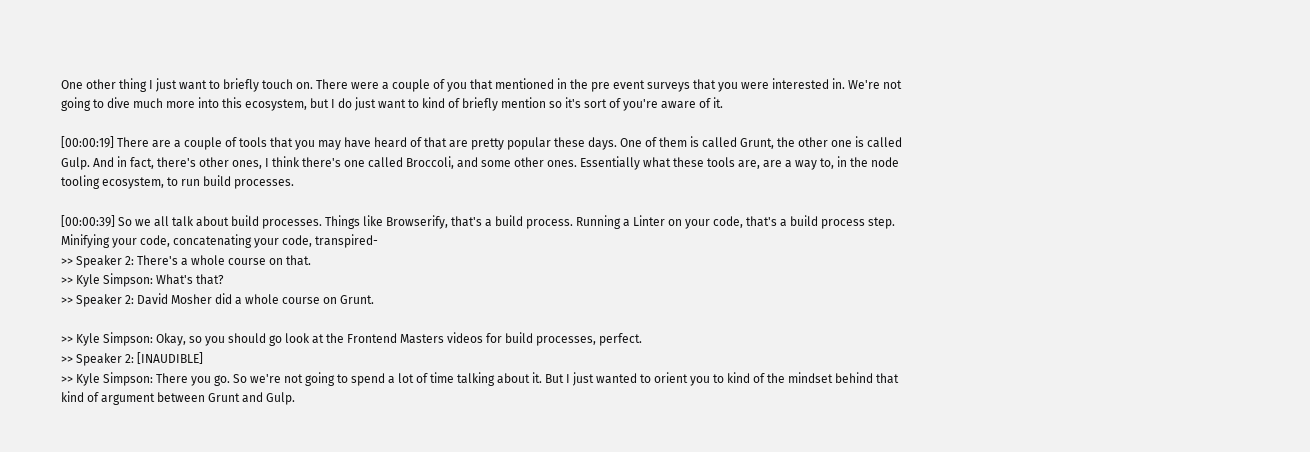One other thing I just want to briefly touch on. There were a couple of you that mentioned in the pre event surveys that you were interested in. We're not going to dive much more into this ecosystem, but I do just want to kind of briefly mention so it's sort of you're aware of it.

[00:00:19] There are a couple of tools that you may have heard of that are pretty popular these days. One of them is called Grunt, the other one is called Gulp. And in fact, there's other ones, I think there's one called Broccoli, and some other ones. Essentially what these tools are, are a way to, in the node tooling ecosystem, to run build processes.

[00:00:39] So we all talk about build processes. Things like Browserify, that's a build process. Running a Linter on your code, that's a build process step. Minifying your code, concatenating your code, transpired-
>> Speaker 2: There's a whole course on that.
>> Kyle Simpson: What's that?
>> Speaker 2: David Mosher did a whole course on Grunt.

>> Kyle Simpson: Okay, so you should go look at the Frontend Masters videos for build processes, perfect.
>> Speaker 2: [INAUDIBLE]
>> Kyle Simpson: There you go. So we're not going to spend a lot of time talking about it. But I just wanted to orient you to kind of the mindset behind that kind of argument between Grunt and Gulp.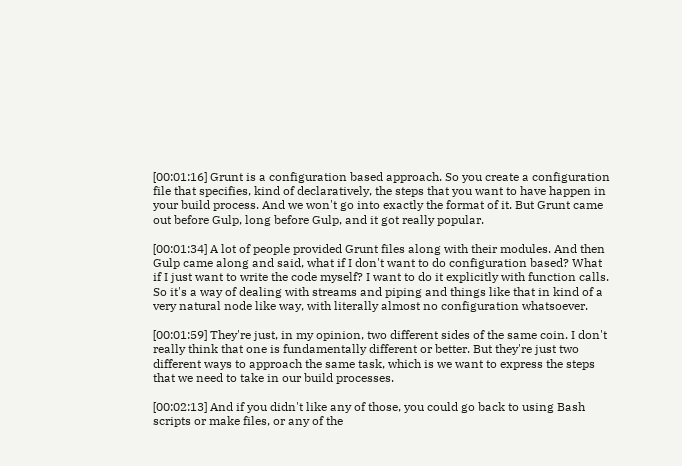[00:01:16] Grunt is a configuration based approach. So you create a configuration file that specifies, kind of declaratively, the steps that you want to have happen in your build process. And we won't go into exactly the format of it. But Grunt came out before Gulp, long before Gulp, and it got really popular.

[00:01:34] A lot of people provided Grunt files along with their modules. And then Gulp came along and said, what if I don't want to do configuration based? What if I just want to write the code myself? I want to do it explicitly with function calls. So it's a way of dealing with streams and piping and things like that in kind of a very natural node like way, with literally almost no configuration whatsoever.

[00:01:59] They're just, in my opinion, two different sides of the same coin. I don't really think that one is fundamentally different or better. But they're just two different ways to approach the same task, which is we want to express the steps that we need to take in our build processes.

[00:02:13] And if you didn't like any of those, you could go back to using Bash scripts or make files, or any of the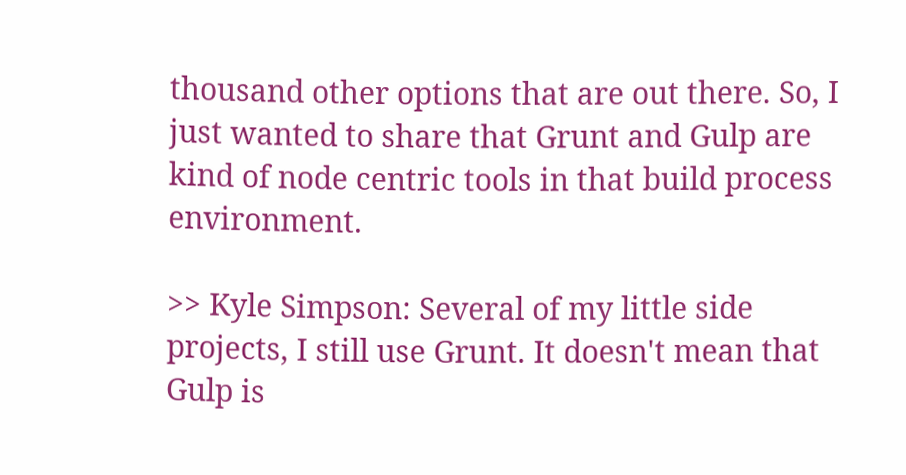thousand other options that are out there. So, I just wanted to share that Grunt and Gulp are kind of node centric tools in that build process environment.

>> Kyle Simpson: Several of my little side projects, I still use Grunt. It doesn't mean that Gulp is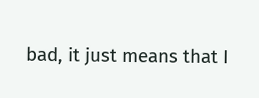bad, it just means that I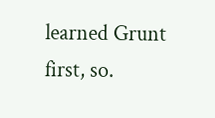learned Grunt first, so.